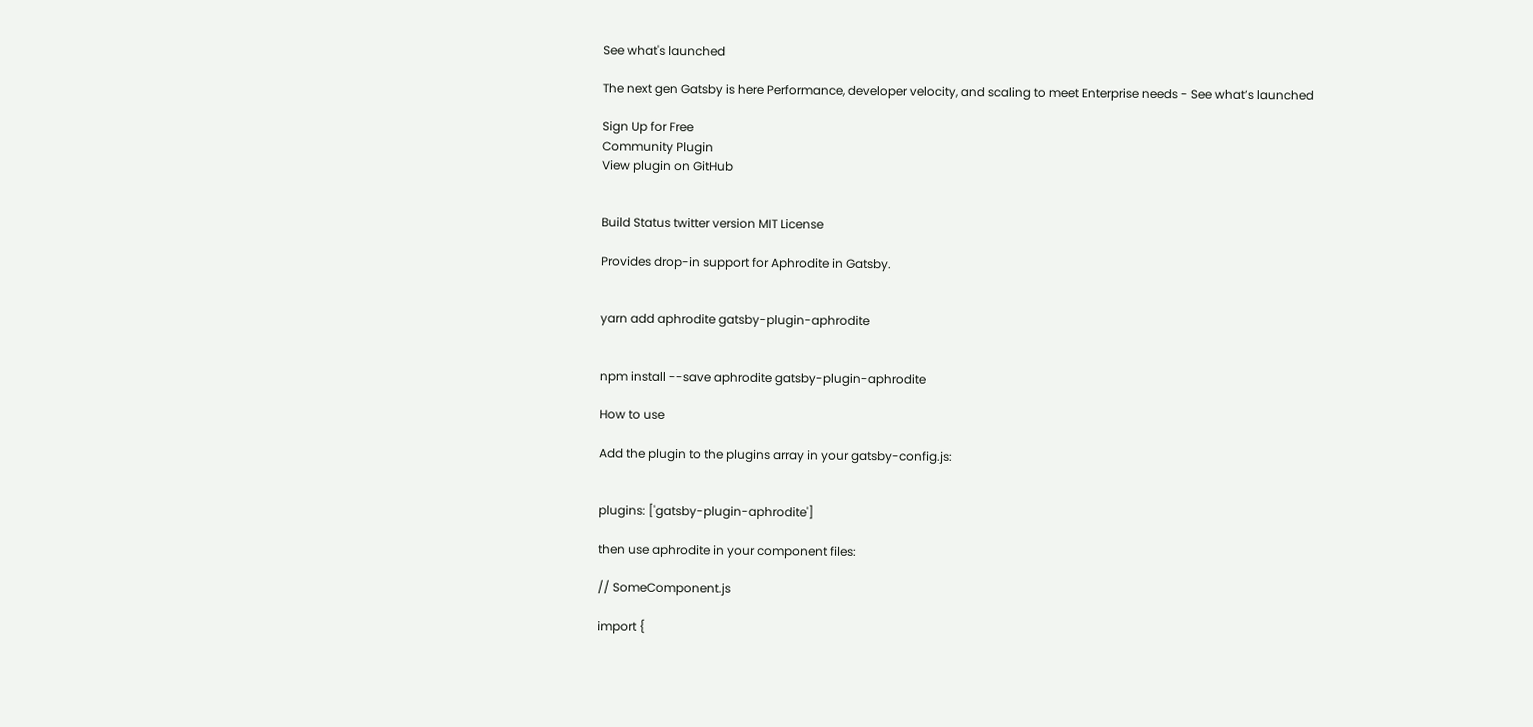See what's launched

The next gen Gatsby is here Performance, developer velocity, and scaling to meet Enterprise needs - See what’s launched

Sign Up for Free
Community Plugin
View plugin on GitHub


Build Status twitter version MIT License

Provides drop-in support for Aphrodite in Gatsby.


yarn add aphrodite gatsby-plugin-aphrodite


npm install --save aphrodite gatsby-plugin-aphrodite

How to use

Add the plugin to the plugins array in your gatsby-config.js:


plugins: ['gatsby-plugin-aphrodite']

then use aphrodite in your component files:

// SomeComponent.js

import {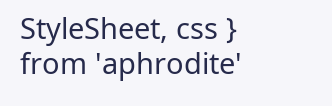StyleSheet, css } from 'aphrodite'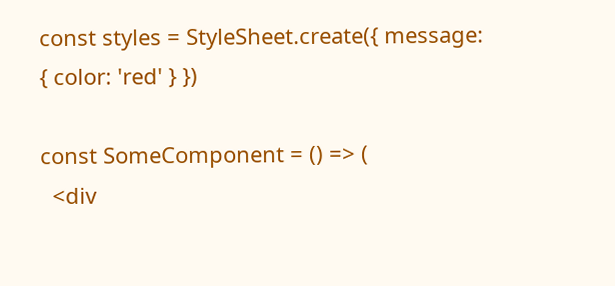const styles = StyleSheet.create({ message: { color: 'red' } })

const SomeComponent = () => (
  <div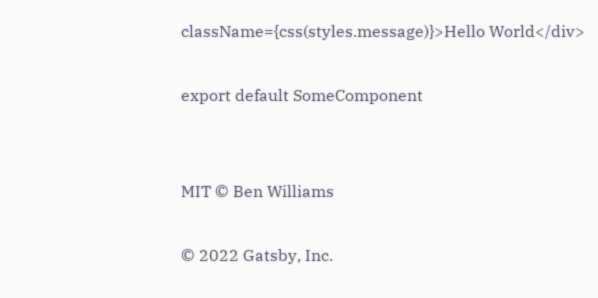className={css(styles.message)}>Hello World</div>

export default SomeComponent


MIT © Ben Williams

© 2022 Gatsby, Inc.